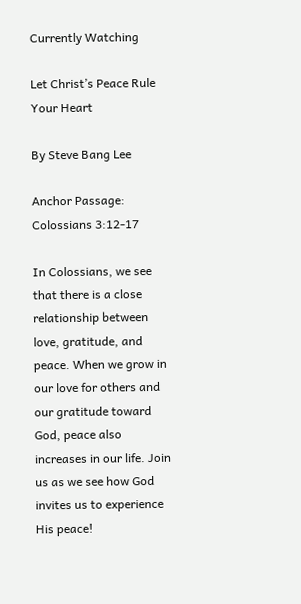Currently Watching

Let Christ’s Peace Rule Your Heart

By Steve Bang Lee

Anchor Passage: Colossians 3:12-17

In Colossians, we see that there is a close relationship between love, gratitude, and peace. When we grow in our love for others and our gratitude toward God, peace also increases in our life. Join us as we see how God invites us to experience His peace!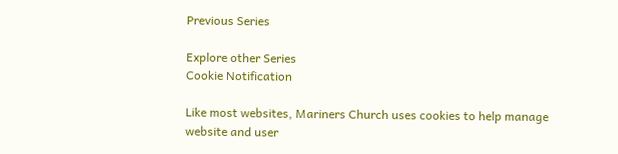Previous Series

Explore other Series
Cookie Notification

Like most websites, Mariners Church uses cookies to help manage website and user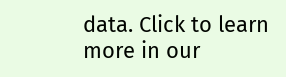data. Click to learn more in our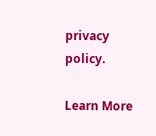privacy policy.

Learn More